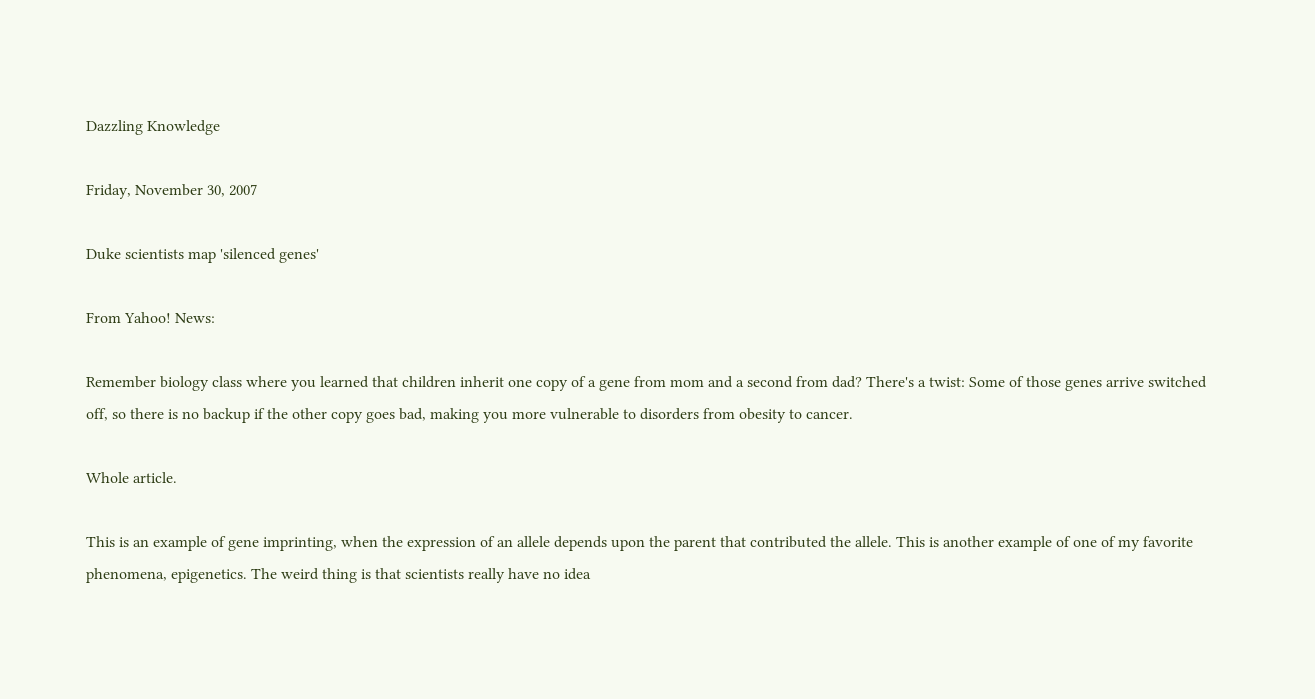Dazzling Knowledge

Friday, November 30, 2007

Duke scientists map 'silenced genes'

From Yahoo! News:

Remember biology class where you learned that children inherit one copy of a gene from mom and a second from dad? There's a twist: Some of those genes arrive switched off, so there is no backup if the other copy goes bad, making you more vulnerable to disorders from obesity to cancer.

Whole article.

This is an example of gene imprinting, when the expression of an allele depends upon the parent that contributed the allele. This is another example of one of my favorite phenomena, epigenetics. The weird thing is that scientists really have no idea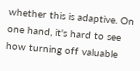whether this is adaptive. On one hand, it's hard to see how turning off valuable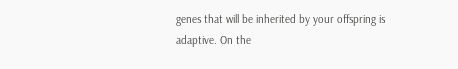genes that will be inherited by your offspring is adaptive. On the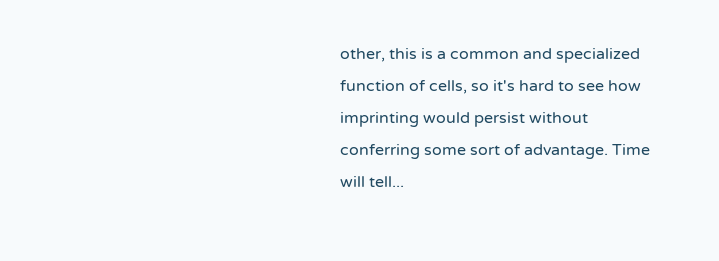other, this is a common and specialized function of cells, so it's hard to see how imprinting would persist without conferring some sort of advantage. Time will tell...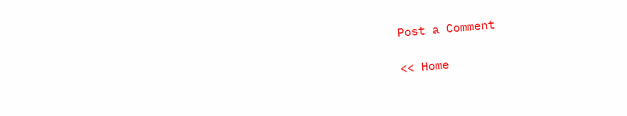Post a Comment

<< Home